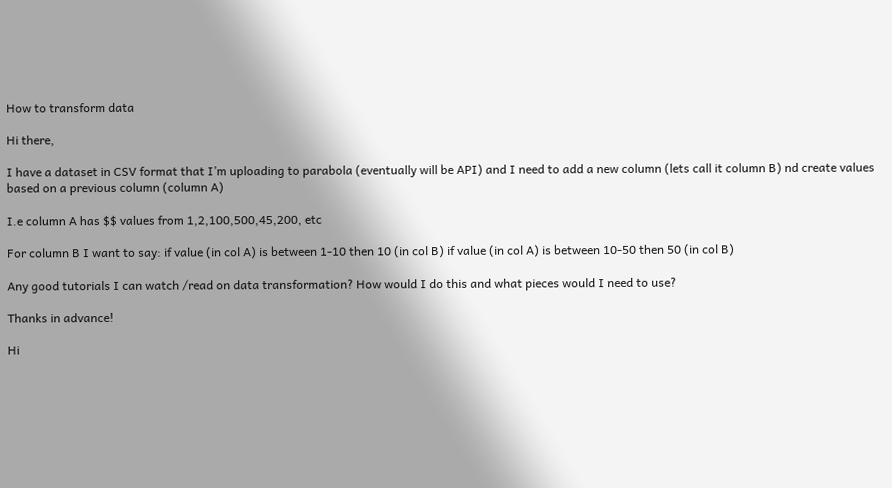How to transform data

Hi there,

I have a dataset in CSV format that I’m uploading to parabola (eventually will be API) and I need to add a new column (lets call it column B) nd create values based on a previous column (column A)

I.e column A has $$ values from 1,2,100,500,45,200, etc

For column B I want to say: if value (in col A) is between 1-10 then 10 (in col B) if value (in col A) is between 10-50 then 50 (in col B)

Any good tutorials I can watch /read on data transformation? How would I do this and what pieces would I need to use?

Thanks in advance!

Hi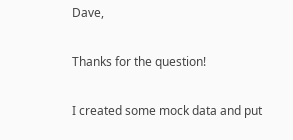Dave,

Thanks for the question!

I created some mock data and put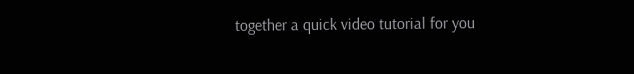together a quick video tutorial for you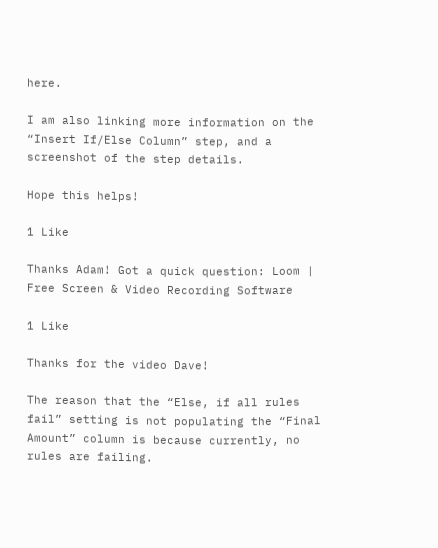here.

I am also linking more information on the “Insert If/Else Column” step, and a screenshot of the step details.

Hope this helps!

1 Like

Thanks Adam! Got a quick question: Loom | Free Screen & Video Recording Software

1 Like

Thanks for the video Dave!

The reason that the “Else, if all rules fail” setting is not populating the “Final Amount” column is because currently, no rules are failing.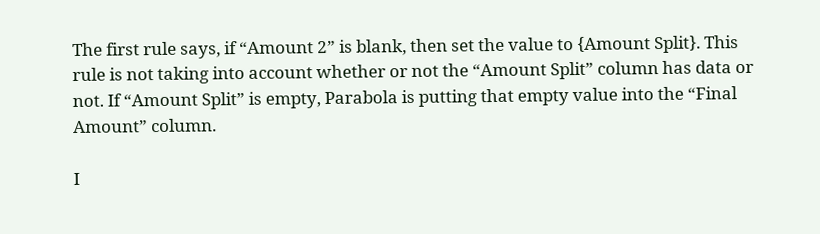The first rule says, if “Amount 2” is blank, then set the value to {Amount Split}. This rule is not taking into account whether or not the “Amount Split” column has data or not. If “Amount Split” is empty, Parabola is putting that empty value into the “Final Amount” column.

I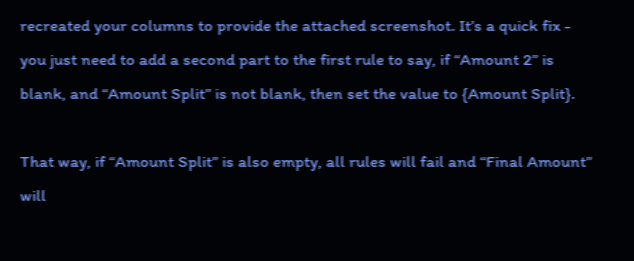recreated your columns to provide the attached screenshot. It’s a quick fix - you just need to add a second part to the first rule to say, if “Amount 2” is blank, and “Amount Split” is not blank, then set the value to {Amount Split}.

That way, if “Amount Split” is also empty, all rules will fail and “Final Amount” will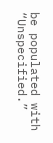be populated with “Unspecified.”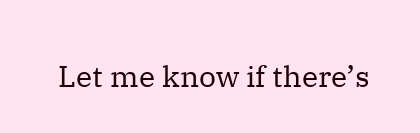Let me know if there’s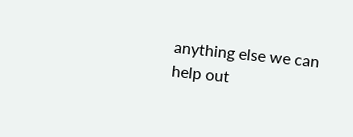anything else we can help out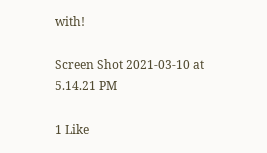with!

Screen Shot 2021-03-10 at 5.14.21 PM

1 Like